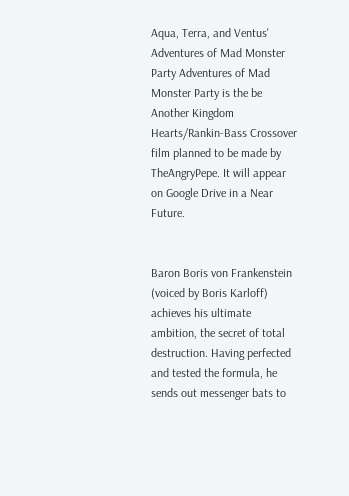Aqua, Terra, and Ventus' Adventures of Mad Monster Party Adventures of Mad Monster Party is the be Another Kingdom Hearts/Rankin-Bass Crossover film planned to be made by TheAngryPepe. It will appear on Google Drive in a Near Future.


Baron Boris von Frankenstein (voiced by Boris Karloff) achieves his ultimate ambition, the secret of total destruction. Having perfected and tested the formula, he sends out messenger bats to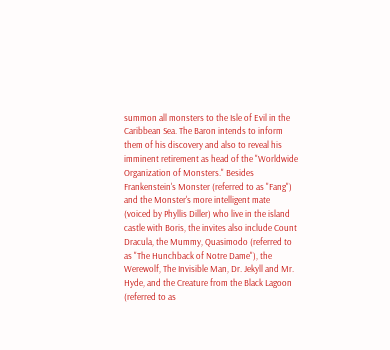summon all monsters to the Isle of Evil in the Caribbean Sea. The Baron intends to inform them of his discovery and also to reveal his imminent retirement as head of the "Worldwide Organization of Monsters." Besides Frankenstein's Monster (referred to as "Fang") and the Monster's more intelligent mate (voiced by Phyllis Diller) who live in the island castle with Boris, the invites also include Count Dracula, the Mummy, Quasimodo (referred to as "The Hunchback of Notre Dame"), the Werewolf, The Invisible Man, Dr. Jekyll and Mr. Hyde, and the Creature from the Black Lagoon (referred to as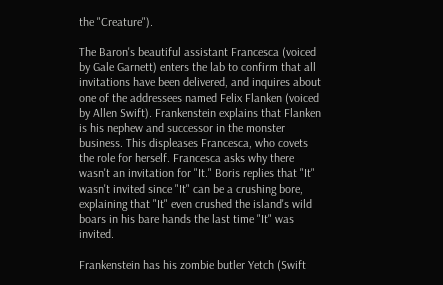the "Creature").

The Baron's beautiful assistant Francesca (voiced by Gale Garnett) enters the lab to confirm that all invitations have been delivered, and inquires about one of the addressees named Felix Flanken (voiced by Allen Swift). Frankenstein explains that Flanken is his nephew and successor in the monster business. This displeases Francesca, who covets the role for herself. Francesca asks why there wasn't an invitation for "It." Boris replies that "It" wasn't invited since "It" can be a crushing bore, explaining that "It" even crushed the island's wild boars in his bare hands the last time "It" was invited.

Frankenstein has his zombie butler Yetch (Swift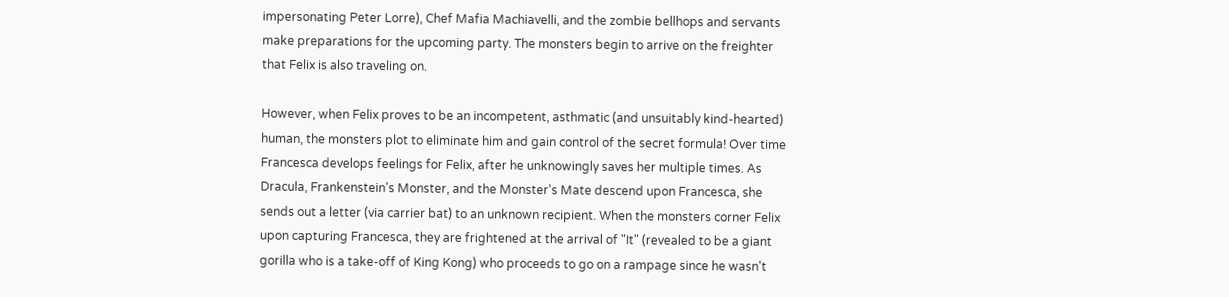impersonating Peter Lorre), Chef Mafia Machiavelli, and the zombie bellhops and servants make preparations for the upcoming party. The monsters begin to arrive on the freighter that Felix is also traveling on.

However, when Felix proves to be an incompetent, asthmatic (and unsuitably kind-hearted) human, the monsters plot to eliminate him and gain control of the secret formula! Over time Francesca develops feelings for Felix, after he unknowingly saves her multiple times. As Dracula, Frankenstein's Monster, and the Monster's Mate descend upon Francesca, she sends out a letter (via carrier bat) to an unknown recipient. When the monsters corner Felix upon capturing Francesca, they are frightened at the arrival of "It" (revealed to be a giant gorilla who is a take-off of King Kong) who proceeds to go on a rampage since he wasn't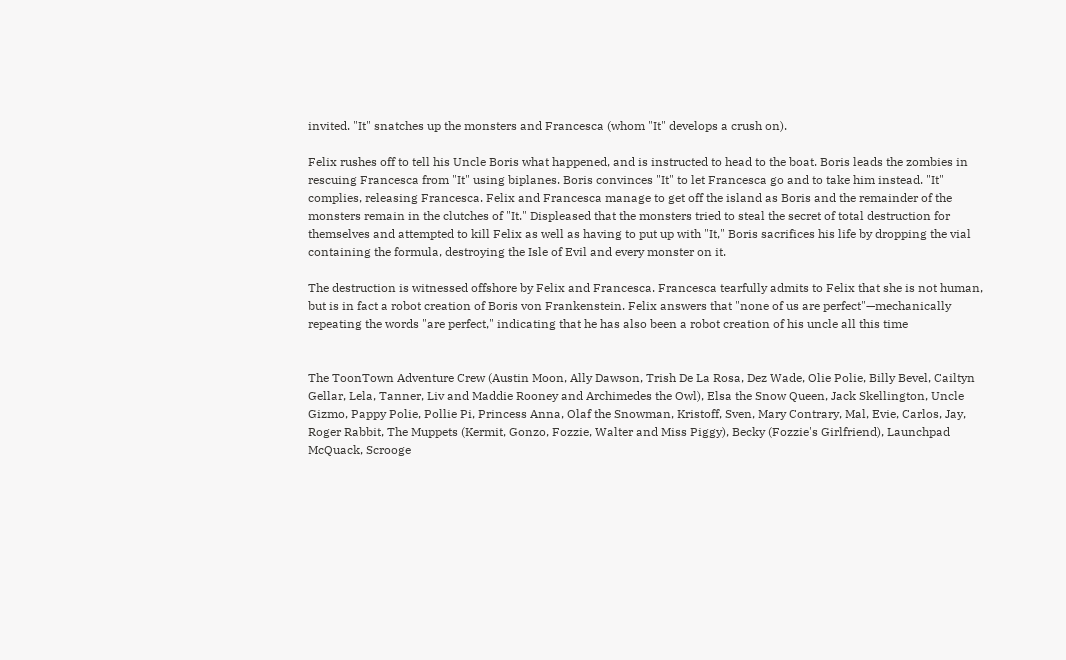invited. "It" snatches up the monsters and Francesca (whom "It" develops a crush on).

Felix rushes off to tell his Uncle Boris what happened, and is instructed to head to the boat. Boris leads the zombies in rescuing Francesca from "It" using biplanes. Boris convinces "It" to let Francesca go and to take him instead. "It" complies, releasing Francesca. Felix and Francesca manage to get off the island as Boris and the remainder of the monsters remain in the clutches of "It." Displeased that the monsters tried to steal the secret of total destruction for themselves and attempted to kill Felix as well as having to put up with "It," Boris sacrifices his life by dropping the vial containing the formula, destroying the Isle of Evil and every monster on it.

The destruction is witnessed offshore by Felix and Francesca. Francesca tearfully admits to Felix that she is not human, but is in fact a robot creation of Boris von Frankenstein. Felix answers that "none of us are perfect"—mechanically repeating the words "are perfect," indicating that he has also been a robot creation of his uncle all this time


The ToonTown Adventure Crew (Austin Moon, Ally Dawson, Trish De La Rosa, Dez Wade, Olie Polie, Billy Bevel, Cailtyn Gellar, Lela, Tanner, Liv and Maddie Rooney and Archimedes the Owl), Elsa the Snow Queen, Jack Skellington, Uncle Gizmo, Pappy Polie, Pollie Pi, Princess Anna, Olaf the Snowman, Kristoff, Sven, Mary Contrary, Mal, Evie, Carlos, Jay, Roger Rabbit, The Muppets (Kermit, Gonzo, Fozzie, Walter and Miss Piggy), Becky (Fozzie's Girlfriend), Launchpad McQuack, Scrooge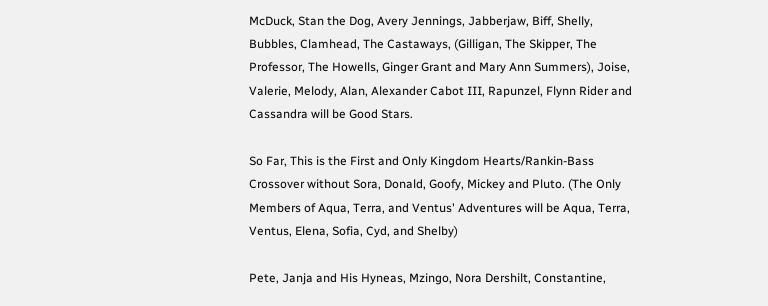McDuck, Stan the Dog, Avery Jennings, Jabberjaw, Biff, Shelly, Bubbles, Clamhead, The Castaways, (Gilligan, The Skipper, The Professor, The Howells, Ginger Grant and Mary Ann Summers), Joise, Valerie, Melody, Alan, Alexander Cabot III, Rapunzel, Flynn Rider and Cassandra will be Good Stars.

So Far, This is the First and Only Kingdom Hearts/Rankin-Bass Crossover without Sora, Donald, Goofy, Mickey and Pluto. (The Only Members of Aqua, Terra, and Ventus' Adventures will be Aqua, Terra, Ventus, Elena, Sofia, Cyd, and Shelby)

Pete, Janja and His Hyneas, Mzingo, Nora Dershilt, Constantine,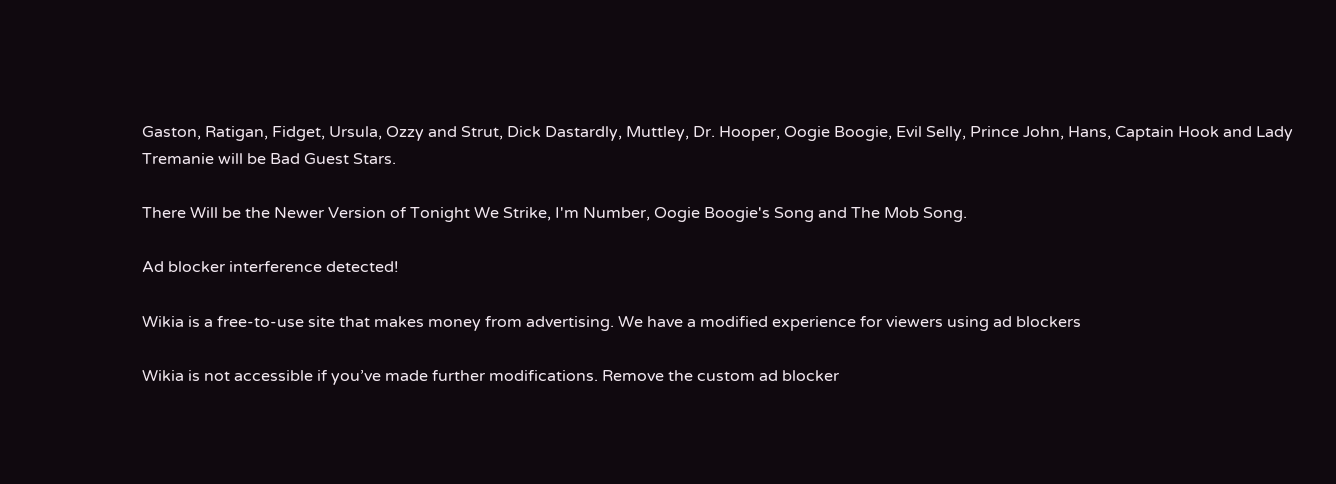Gaston, Ratigan, Fidget, Ursula, Ozzy and Strut, Dick Dastardly, Muttley, Dr. Hooper, Oogie Boogie, Evil Selly, Prince John, Hans, Captain Hook and Lady Tremanie will be Bad Guest Stars.

There Will be the Newer Version of Tonight We Strike, I'm Number, Oogie Boogie's Song and The Mob Song.

Ad blocker interference detected!

Wikia is a free-to-use site that makes money from advertising. We have a modified experience for viewers using ad blockers

Wikia is not accessible if you’ve made further modifications. Remove the custom ad blocker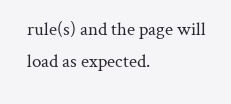rule(s) and the page will load as expected.